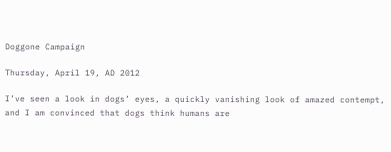Doggone Campaign

Thursday, April 19, AD 2012

I’ve seen a look in dogs’ eyes, a quickly vanishing look of amazed contempt, and I am convinced that dogs think humans are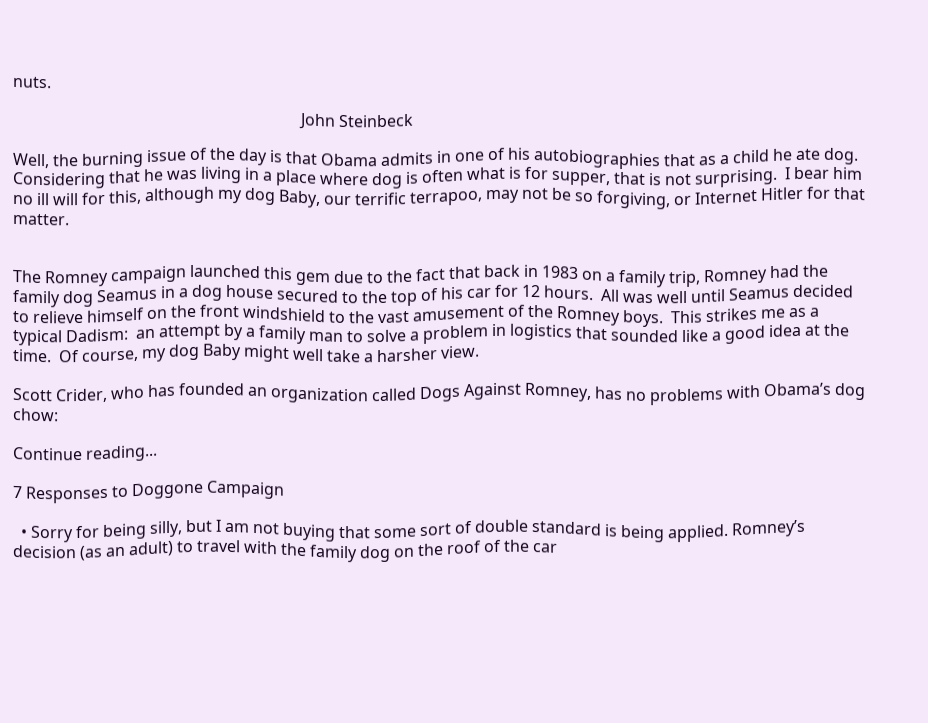nuts.

                                                                        John Steinbeck

Well, the burning issue of the day is that Obama admits in one of his autobiographies that as a child he ate dog.  Considering that he was living in a place where dog is often what is for supper, that is not surprising.  I bear him no ill will for this, although my dog Baby, our terrific terrapoo, may not be so forgiving, or Internet Hitler for that matter.


The Romney campaign launched this gem due to the fact that back in 1983 on a family trip, Romney had the family dog Seamus in a dog house secured to the top of his car for 12 hours.  All was well until Seamus decided to relieve himself on the front windshield to the vast amusement of the Romney boys.  This strikes me as a typical Dadism:  an attempt by a family man to solve a problem in logistics that sounded like a good idea at the time.  Of course, my dog Baby might well take a harsher view.

Scott Crider, who has founded an organization called Dogs Against Romney, has no problems with Obama’s dog chow:

Continue reading...

7 Responses to Doggone Campaign

  • Sorry for being silly, but I am not buying that some sort of double standard is being applied. Romney’s decision (as an adult) to travel with the family dog on the roof of the car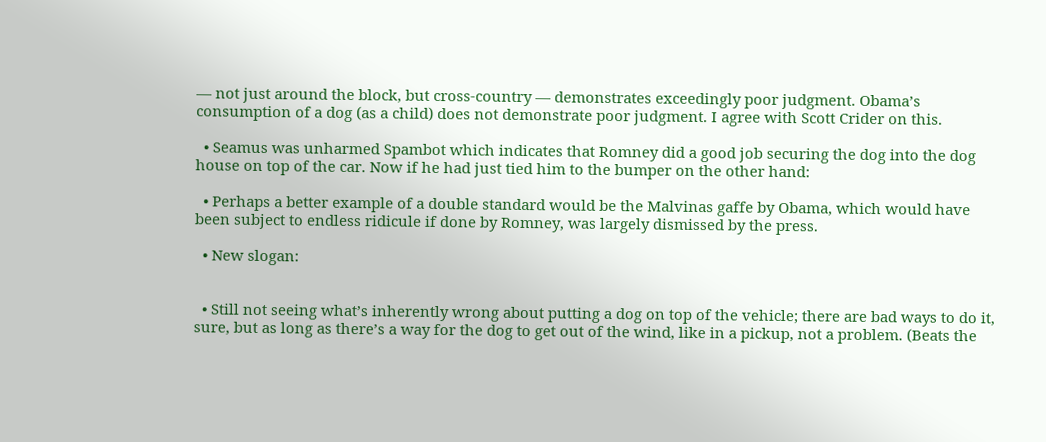— not just around the block, but cross-country — demonstrates exceedingly poor judgment. Obama’s consumption of a dog (as a child) does not demonstrate poor judgment. I agree with Scott Crider on this.

  • Seamus was unharmed Spambot which indicates that Romney did a good job securing the dog into the dog house on top of the car. Now if he had just tied him to the bumper on the other hand:

  • Perhaps a better example of a double standard would be the Malvinas gaffe by Obama, which would have been subject to endless ridicule if done by Romney, was largely dismissed by the press.

  • New slogan:


  • Still not seeing what’s inherently wrong about putting a dog on top of the vehicle; there are bad ways to do it, sure, but as long as there’s a way for the dog to get out of the wind, like in a pickup, not a problem. (Beats the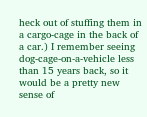heck out of stuffing them in a cargo-cage in the back of a car.) I remember seeing dog-cage-on-a-vehicle less than 15 years back, so it would be a pretty new sense of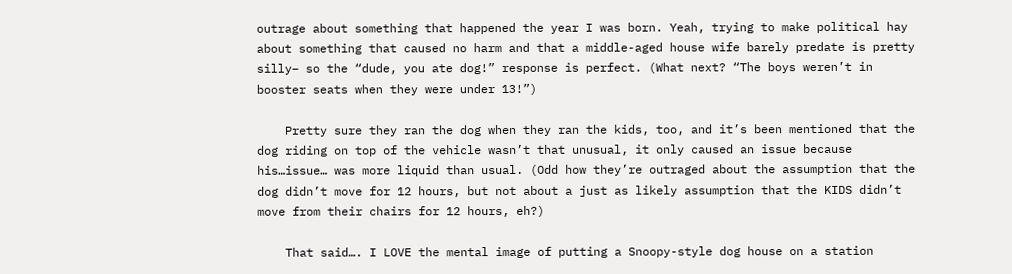outrage about something that happened the year I was born. Yeah, trying to make political hay about something that caused no harm and that a middle-aged house wife barely predate is pretty silly– so the “dude, you ate dog!” response is perfect. (What next? “The boys weren’t in booster seats when they were under 13!”)

    Pretty sure they ran the dog when they ran the kids, too, and it’s been mentioned that the dog riding on top of the vehicle wasn’t that unusual, it only caused an issue because his…issue… was more liquid than usual. (Odd how they’re outraged about the assumption that the dog didn’t move for 12 hours, but not about a just as likely assumption that the KIDS didn’t move from their chairs for 12 hours, eh?)

    That said…. I LOVE the mental image of putting a Snoopy-style dog house on a station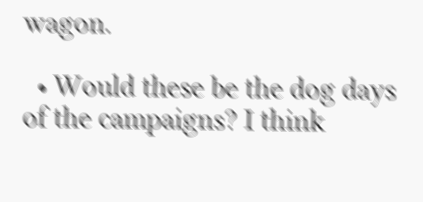wagon.

  • Would these be the dog days of the campaigns? I think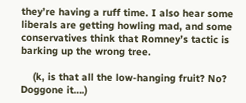they’re having a ruff time. I also hear some liberals are getting howling mad, and some conservatives think that Romney’s tactic is barking up the wrong tree.

    (k, is that all the low-hanging fruit? No? Doggone it….)